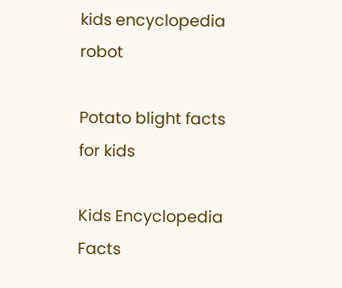kids encyclopedia robot

Potato blight facts for kids

Kids Encyclopedia Facts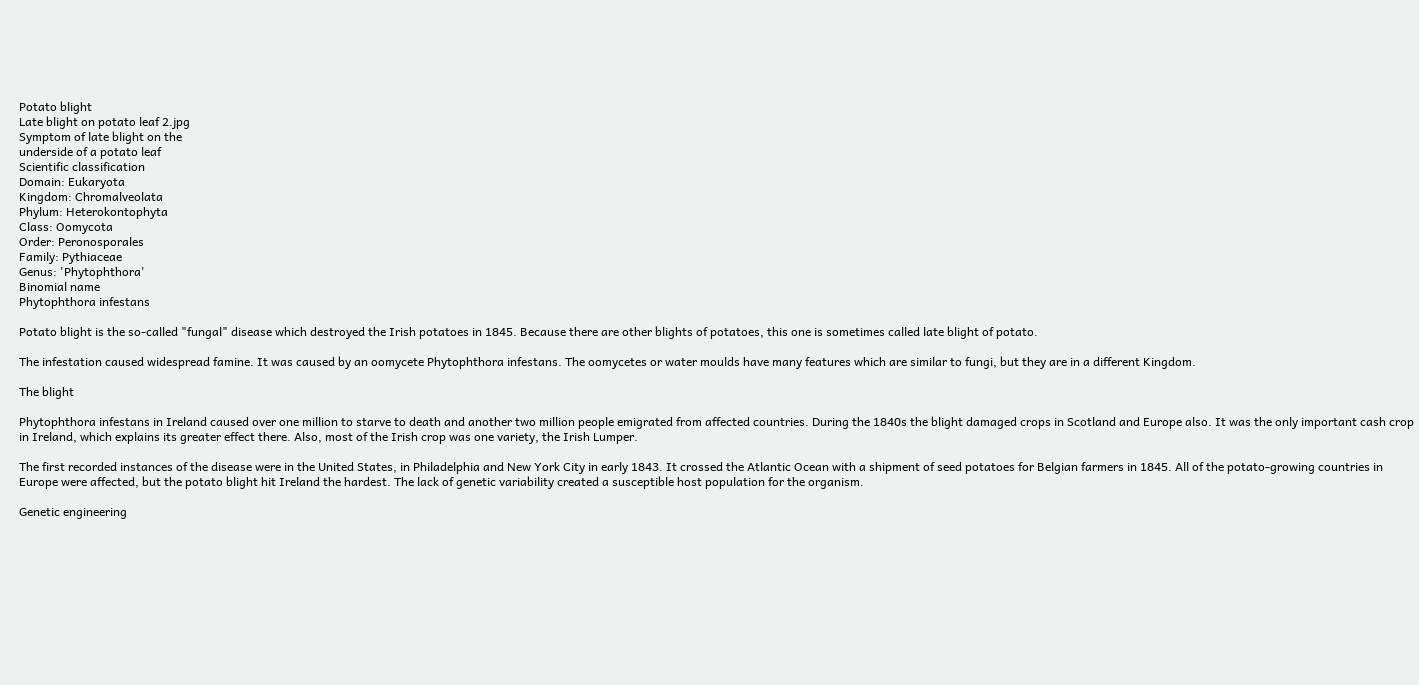Potato blight
Late blight on potato leaf 2.jpg
Symptom of late blight on the
underside of a potato leaf
Scientific classification
Domain: Eukaryota
Kingdom: Chromalveolata
Phylum: Heterokontophyta
Class: Oomycota
Order: Peronosporales
Family: Pythiaceae
Genus: 'Phytophthora'
Binomial name
Phytophthora infestans

Potato blight is the so-called "fungal" disease which destroyed the Irish potatoes in 1845. Because there are other blights of potatoes, this one is sometimes called late blight of potato.

The infestation caused widespread famine. It was caused by an oomycete Phytophthora infestans. The oomycetes or water moulds have many features which are similar to fungi, but they are in a different Kingdom.

The blight

Phytophthora infestans in Ireland caused over one million to starve to death and another two million people emigrated from affected countries. During the 1840s the blight damaged crops in Scotland and Europe also. It was the only important cash crop in Ireland, which explains its greater effect there. Also, most of the Irish crop was one variety, the Irish Lumper.

The first recorded instances of the disease were in the United States, in Philadelphia and New York City in early 1843. It crossed the Atlantic Ocean with a shipment of seed potatoes for Belgian farmers in 1845. All of the potato-growing countries in Europe were affected, but the potato blight hit Ireland the hardest. The lack of genetic variability created a susceptible host population for the organism.

Genetic engineering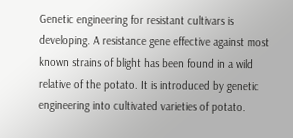Genetic engineering for resistant cultivars is developing. A resistance gene effective against most known strains of blight has been found in a wild relative of the potato. It is introduced by genetic engineering into cultivated varieties of potato.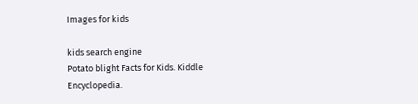Images for kids

kids search engine
Potato blight Facts for Kids. Kiddle Encyclopedia.